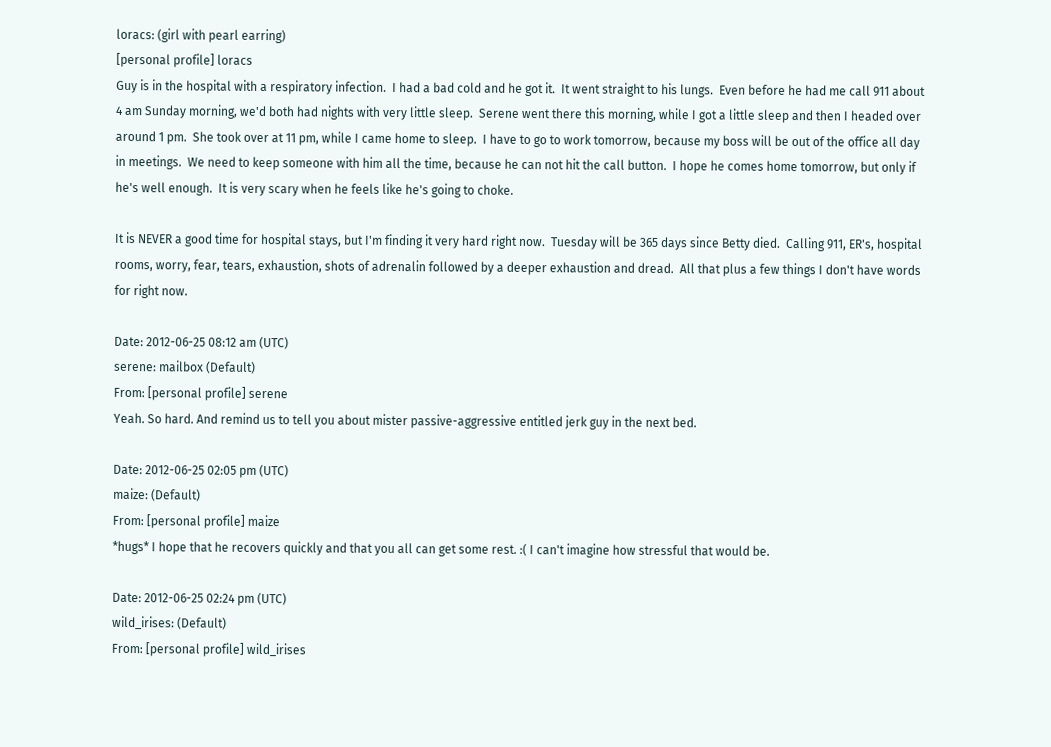loracs: (girl with pearl earring)
[personal profile] loracs
Guy is in the hospital with a respiratory infection.  I had a bad cold and he got it.  It went straight to his lungs.  Even before he had me call 911 about 4 am Sunday morning, we'd both had nights with very little sleep.  Serene went there this morning, while I got a little sleep and then I headed over around 1 pm.  She took over at 11 pm, while I came home to sleep.  I have to go to work tomorrow, because my boss will be out of the office all day in meetings.  We need to keep someone with him all the time, because he can not hit the call button.  I hope he comes home tomorrow, but only if he's well enough.  It is very scary when he feels like he's going to choke.

It is NEVER a good time for hospital stays, but I'm finding it very hard right now.  Tuesday will be 365 days since Betty died.  Calling 911, ER's, hospital rooms, worry, fear, tears, exhaustion, shots of adrenalin followed by a deeper exhaustion and dread.  All that plus a few things I don't have words for right now.

Date: 2012-06-25 08:12 am (UTC)
serene: mailbox (Default)
From: [personal profile] serene
Yeah. So hard. And remind us to tell you about mister passive-aggressive entitled jerk guy in the next bed.

Date: 2012-06-25 02:05 pm (UTC)
maize: (Default)
From: [personal profile] maize
*hugs* I hope that he recovers quickly and that you all can get some rest. :( I can't imagine how stressful that would be.

Date: 2012-06-25 02:24 pm (UTC)
wild_irises: (Default)
From: [personal profile] wild_irises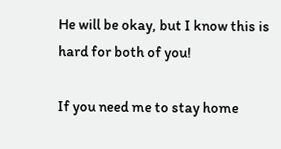He will be okay, but I know this is hard for both of you!

If you need me to stay home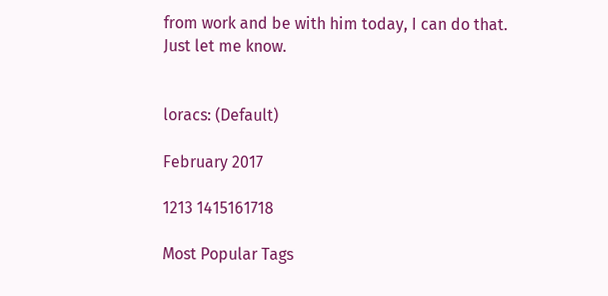from work and be with him today, I can do that. Just let me know.


loracs: (Default)

February 2017

1213 1415161718

Most Popular Tags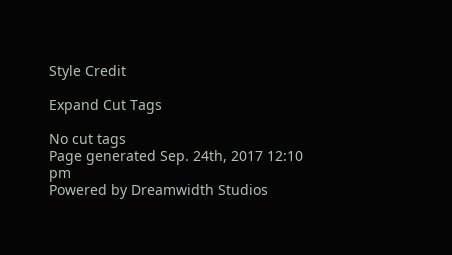Style Credit

Expand Cut Tags

No cut tags
Page generated Sep. 24th, 2017 12:10 pm
Powered by Dreamwidth Studios